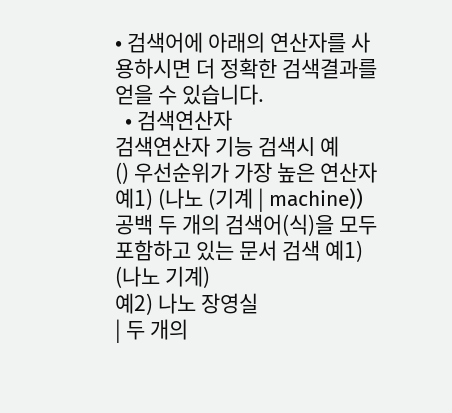• 검색어에 아래의 연산자를 사용하시면 더 정확한 검색결과를 얻을 수 있습니다.
  • 검색연산자
검색연산자 기능 검색시 예
() 우선순위가 가장 높은 연산자 예1) (나노 (기계 | machine))
공백 두 개의 검색어(식)을 모두 포함하고 있는 문서 검색 예1) (나노 기계)
예2) 나노 장영실
| 두 개의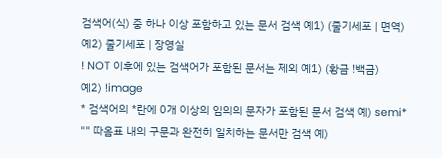검색어(식) 중 하나 이상 포함하고 있는 문서 검색 예1) (줄기세포 | 면역)
예2) 줄기세포 | 장영실
! NOT 이후에 있는 검색어가 포함된 문서는 제외 예1) (황금 !백금)
예2) !image
* 검색어의 *란에 0개 이상의 임의의 문자가 포함된 문서 검색 예) semi*
"" 따옴표 내의 구문과 완전히 일치하는 문서만 검색 예)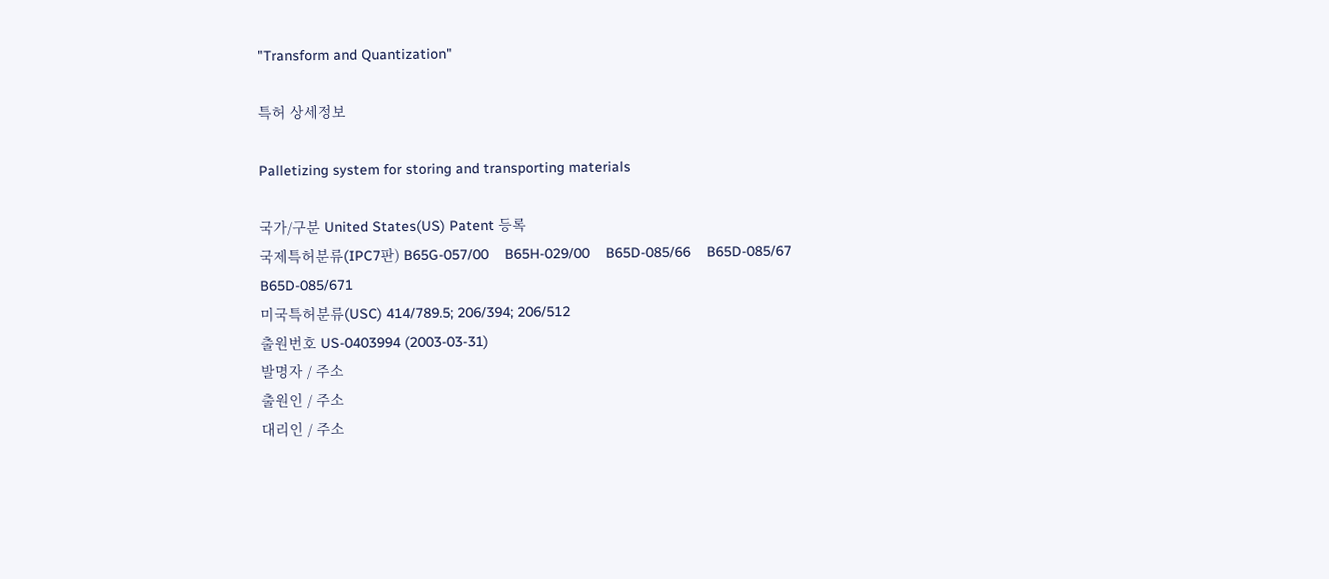"Transform and Quantization"

특허 상세정보

Palletizing system for storing and transporting materials

국가/구분 United States(US) Patent 등록
국제특허분류(IPC7판) B65G-057/00    B65H-029/00    B65D-085/66    B65D-085/67    B65D-085/671
미국특허분류(USC) 414/789.5; 206/394; 206/512
출원번호 US-0403994 (2003-03-31)
발명자 / 주소
출원인 / 주소
대리인 / 주소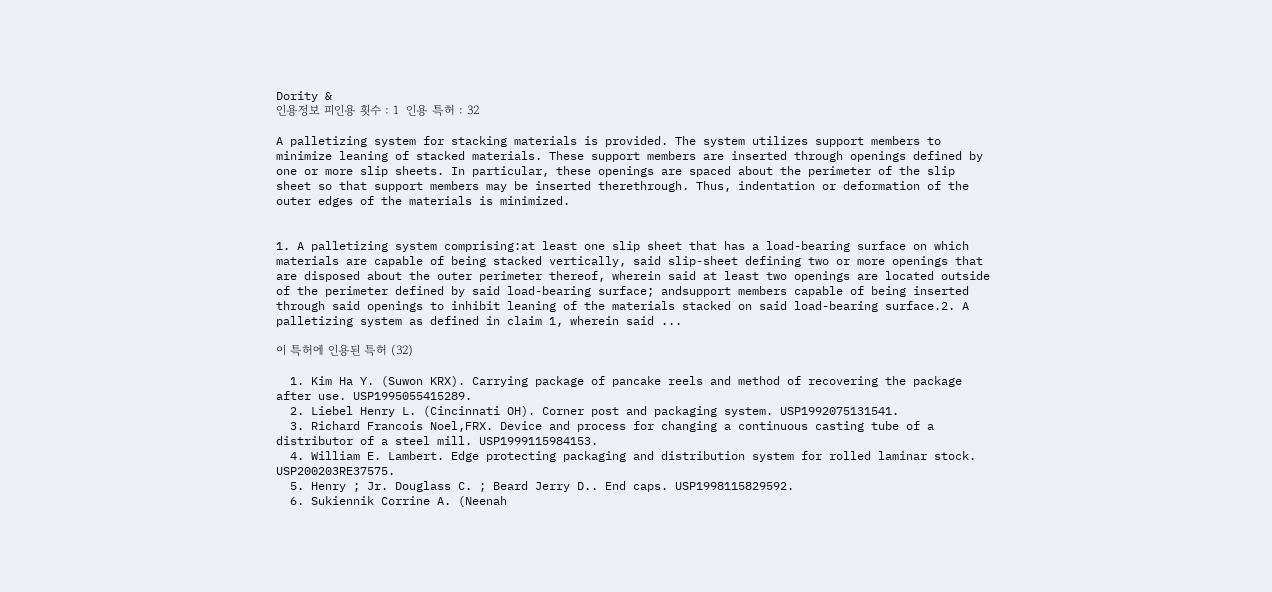Dority &
인용정보 피인용 횟수 : 1  인용 특허 : 32

A palletizing system for stacking materials is provided. The system utilizes support members to minimize leaning of stacked materials. These support members are inserted through openings defined by one or more slip sheets. In particular, these openings are spaced about the perimeter of the slip sheet so that support members may be inserted therethrough. Thus, indentation or deformation of the outer edges of the materials is minimized.


1. A palletizing system comprising:at least one slip sheet that has a load-bearing surface on which materials are capable of being stacked vertically, said slip-sheet defining two or more openings that are disposed about the outer perimeter thereof, wherein said at least two openings are located outside of the perimeter defined by said load-bearing surface; andsupport members capable of being inserted through said openings to inhibit leaning of the materials stacked on said load-bearing surface.2. A palletizing system as defined in claim 1, wherein said ...

이 특허에 인용된 특허 (32)

  1. Kim Ha Y. (Suwon KRX). Carrying package of pancake reels and method of recovering the package after use. USP1995055415289.
  2. Liebel Henry L. (Cincinnati OH). Corner post and packaging system. USP1992075131541.
  3. Richard Francois Noel,FRX. Device and process for changing a continuous casting tube of a distributor of a steel mill. USP1999115984153.
  4. William E. Lambert. Edge protecting packaging and distribution system for rolled laminar stock. USP200203RE37575.
  5. Henry ; Jr. Douglass C. ; Beard Jerry D.. End caps. USP1998115829592.
  6. Sukiennik Corrine A. (Neenah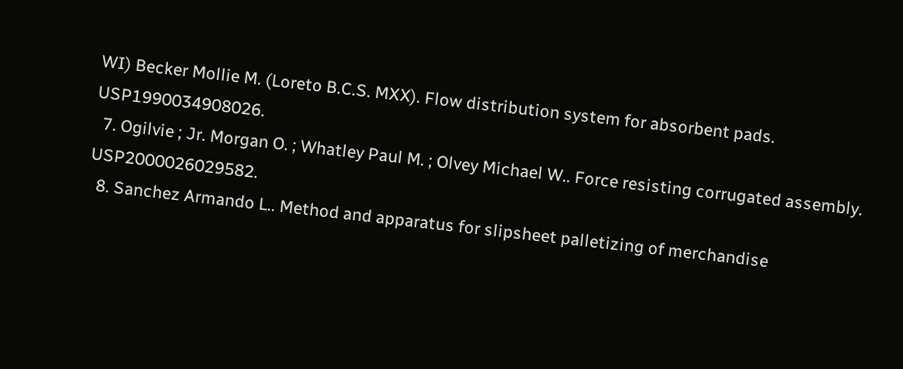WI) Becker Mollie M. (Loreto B.C.S. MXX). Flow distribution system for absorbent pads. USP1990034908026.
  7. Ogilvie ; Jr. Morgan O. ; Whatley Paul M. ; Olvey Michael W.. Force resisting corrugated assembly. USP2000026029582.
  8. Sanchez Armando L.. Method and apparatus for slipsheet palletizing of merchandise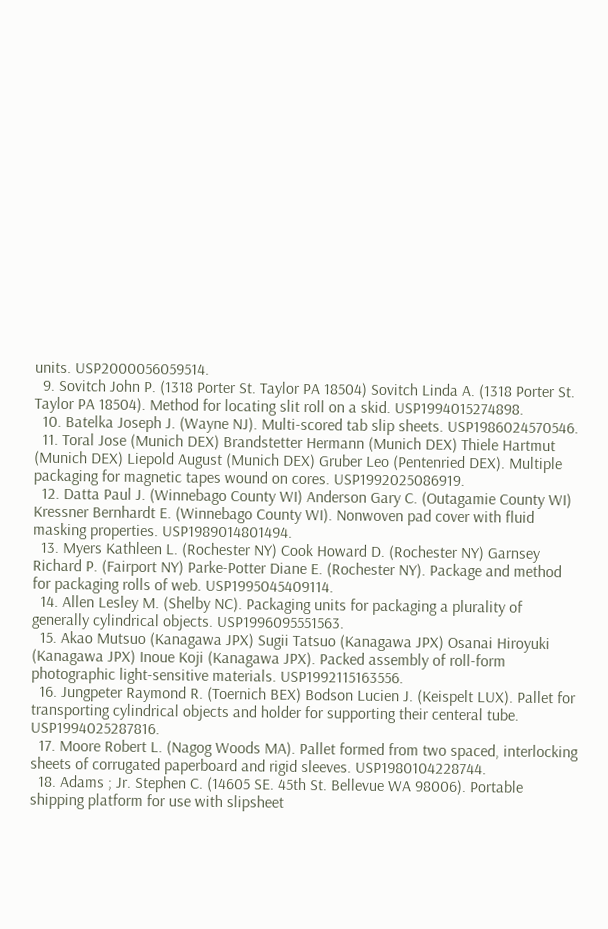units. USP2000056059514.
  9. Sovitch John P. (1318 Porter St. Taylor PA 18504) Sovitch Linda A. (1318 Porter St. Taylor PA 18504). Method for locating slit roll on a skid. USP1994015274898.
  10. Batelka Joseph J. (Wayne NJ). Multi-scored tab slip sheets. USP1986024570546.
  11. Toral Jose (Munich DEX) Brandstetter Hermann (Munich DEX) Thiele Hartmut (Munich DEX) Liepold August (Munich DEX) Gruber Leo (Pentenried DEX). Multiple packaging for magnetic tapes wound on cores. USP1992025086919.
  12. Datta Paul J. (Winnebago County WI) Anderson Gary C. (Outagamie County WI) Kressner Bernhardt E. (Winnebago County WI). Nonwoven pad cover with fluid masking properties. USP1989014801494.
  13. Myers Kathleen L. (Rochester NY) Cook Howard D. (Rochester NY) Garnsey Richard P. (Fairport NY) Parke-Potter Diane E. (Rochester NY). Package and method for packaging rolls of web. USP1995045409114.
  14. Allen Lesley M. (Shelby NC). Packaging units for packaging a plurality of generally cylindrical objects. USP1996095551563.
  15. Akao Mutsuo (Kanagawa JPX) Sugii Tatsuo (Kanagawa JPX) Osanai Hiroyuki (Kanagawa JPX) Inoue Koji (Kanagawa JPX). Packed assembly of roll-form photographic light-sensitive materials. USP1992115163556.
  16. Jungpeter Raymond R. (Toernich BEX) Bodson Lucien J. (Keispelt LUX). Pallet for transporting cylindrical objects and holder for supporting their centeral tube. USP1994025287816.
  17. Moore Robert L. (Nagog Woods MA). Pallet formed from two spaced, interlocking sheets of corrugated paperboard and rigid sleeves. USP1980104228744.
  18. Adams ; Jr. Stephen C. (14605 SE. 45th St. Bellevue WA 98006). Portable shipping platform for use with slipsheet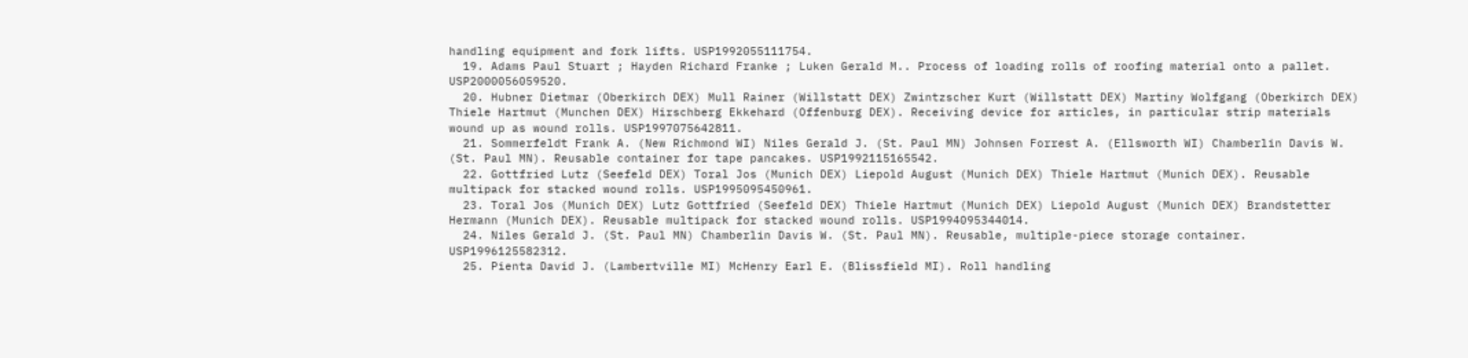handling equipment and fork lifts. USP1992055111754.
  19. Adams Paul Stuart ; Hayden Richard Franke ; Luken Gerald M.. Process of loading rolls of roofing material onto a pallet. USP2000056059520.
  20. Hubner Dietmar (Oberkirch DEX) Mull Rainer (Willstatt DEX) Zwintzscher Kurt (Willstatt DEX) Martiny Wolfgang (Oberkirch DEX) Thiele Hartmut (Munchen DEX) Hirschberg Ekkehard (Offenburg DEX). Receiving device for articles, in particular strip materials wound up as wound rolls. USP1997075642811.
  21. Sommerfeldt Frank A. (New Richmond WI) Niles Gerald J. (St. Paul MN) Johnsen Forrest A. (Ellsworth WI) Chamberlin Davis W. (St. Paul MN). Reusable container for tape pancakes. USP1992115165542.
  22. Gottfried Lutz (Seefeld DEX) Toral Jos (Munich DEX) Liepold August (Munich DEX) Thiele Hartmut (Munich DEX). Reusable multipack for stacked wound rolls. USP1995095450961.
  23. Toral Jos (Munich DEX) Lutz Gottfried (Seefeld DEX) Thiele Hartmut (Munich DEX) Liepold August (Munich DEX) Brandstetter Hermann (Munich DEX). Reusable multipack for stacked wound rolls. USP1994095344014.
  24. Niles Gerald J. (St. Paul MN) Chamberlin Davis W. (St. Paul MN). Reusable, multiple-piece storage container. USP1996125582312.
  25. Pienta David J. (Lambertville MI) McHenry Earl E. (Blissfield MI). Roll handling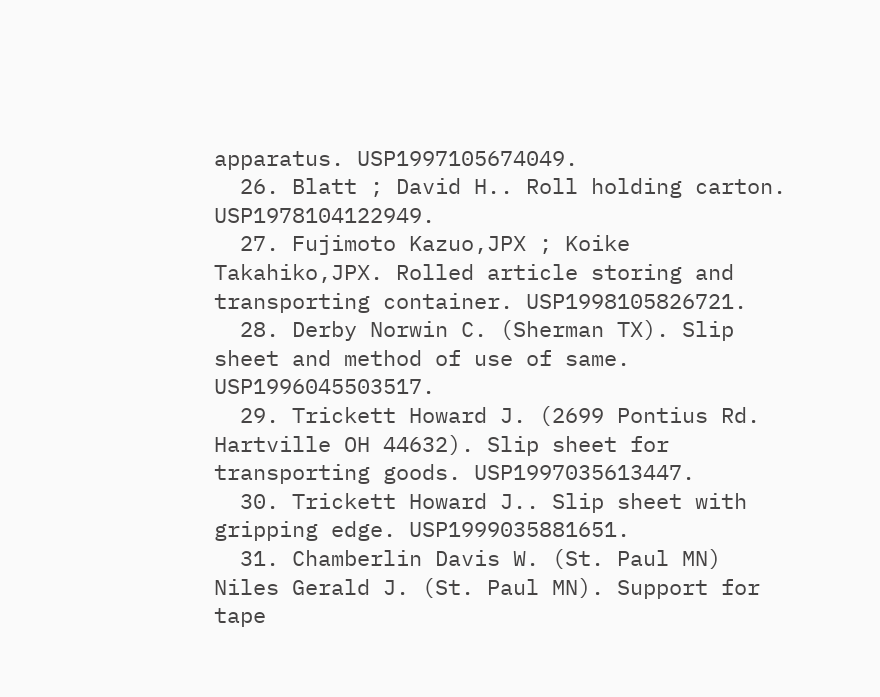apparatus. USP1997105674049.
  26. Blatt ; David H.. Roll holding carton. USP1978104122949.
  27. Fujimoto Kazuo,JPX ; Koike Takahiko,JPX. Rolled article storing and transporting container. USP1998105826721.
  28. Derby Norwin C. (Sherman TX). Slip sheet and method of use of same. USP1996045503517.
  29. Trickett Howard J. (2699 Pontius Rd. Hartville OH 44632). Slip sheet for transporting goods. USP1997035613447.
  30. Trickett Howard J.. Slip sheet with gripping edge. USP1999035881651.
  31. Chamberlin Davis W. (St. Paul MN) Niles Gerald J. (St. Paul MN). Support for tape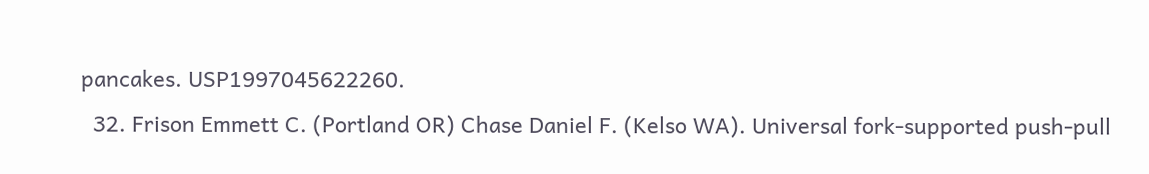pancakes. USP1997045622260.
  32. Frison Emmett C. (Portland OR) Chase Daniel F. (Kelso WA). Universal fork-supported push-pull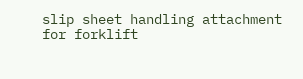slip sheet handling attachment for forklift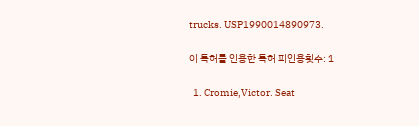trucks. USP1990014890973.

이 특허를 인용한 특허 피인용횟수: 1

  1. Cromie,Victor. Seat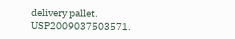delivery pallet. USP2009037503571.